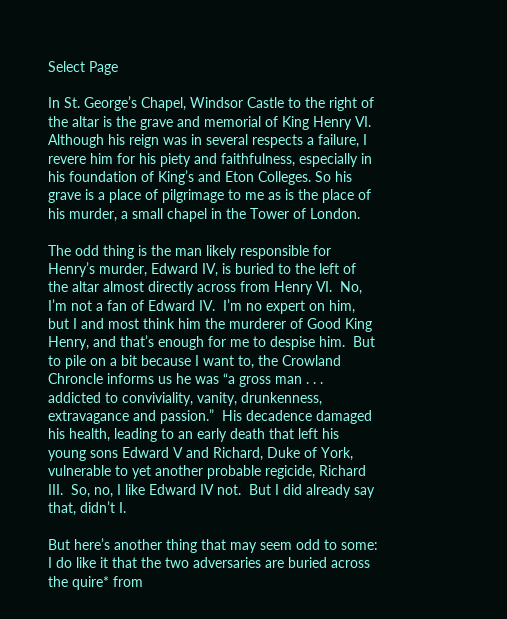Select Page

In St. George’s Chapel, Windsor Castle to the right of the altar is the grave and memorial of King Henry VI.  Although his reign was in several respects a failure, I revere him for his piety and faithfulness, especially in his foundation of King’s and Eton Colleges. So his grave is a place of pilgrimage to me as is the place of his murder, a small chapel in the Tower of London.

The odd thing is the man likely responsible for Henry’s murder, Edward IV, is buried to the left of the altar almost directly across from Henry VI.  No, I’m not a fan of Edward IV.  I’m no expert on him, but I and most think him the murderer of Good King Henry, and that’s enough for me to despise him.  But to pile on a bit because I want to, the Crowland Chroncle informs us he was “a gross man . . . addicted to conviviality, vanity, drunkenness, extravagance and passion.”  His decadence damaged his health, leading to an early death that left his young sons Edward V and Richard, Duke of York, vulnerable to yet another probable regicide, Richard III.  So, no, I like Edward IV not.  But I did already say that, didn’t I.

But here’s another thing that may seem odd to some: I do like it that the two adversaries are buried across the quire* from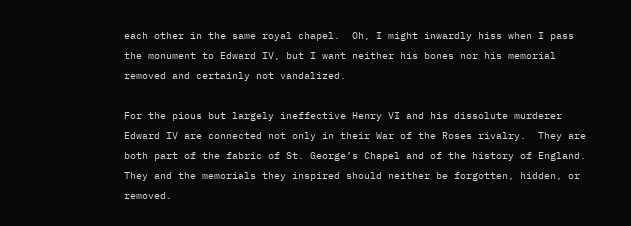each other in the same royal chapel.  Oh, I might inwardly hiss when I pass the monument to Edward IV, but I want neither his bones nor his memorial removed and certainly not vandalized.

For the pious but largely ineffective Henry VI and his dissolute murderer Edward IV are connected not only in their War of the Roses rivalry.  They are both part of the fabric of St. George’s Chapel and of the history of England.  They and the memorials they inspired should neither be forgotten, hidden, or removed.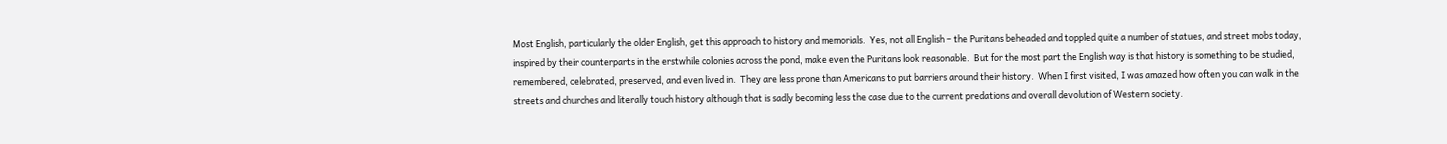Most English, particularly the older English, get this approach to history and memorials.  Yes, not all English – the Puritans beheaded and toppled quite a number of statues, and street mobs today, inspired by their counterparts in the erstwhile colonies across the pond, make even the Puritans look reasonable.  But for the most part the English way is that history is something to be studied, remembered, celebrated, preserved, and even lived in.  They are less prone than Americans to put barriers around their history.  When I first visited, I was amazed how often you can walk in the streets and churches and literally touch history although that is sadly becoming less the case due to the current predations and overall devolution of Western society.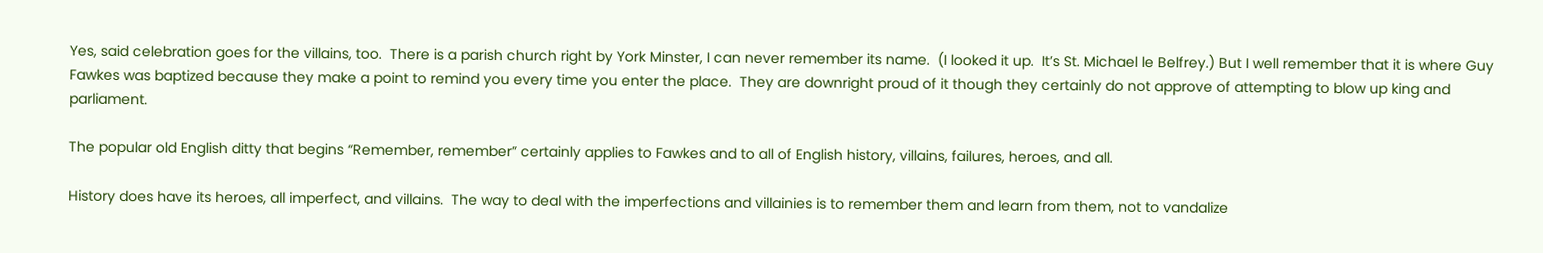Yes, said celebration goes for the villains, too.  There is a parish church right by York Minster, I can never remember its name.  (I looked it up.  It’s St. Michael le Belfrey.) But I well remember that it is where Guy Fawkes was baptized because they make a point to remind you every time you enter the place.  They are downright proud of it though they certainly do not approve of attempting to blow up king and parliament.

The popular old English ditty that begins “Remember, remember” certainly applies to Fawkes and to all of English history, villains, failures, heroes, and all.

History does have its heroes, all imperfect, and villains.  The way to deal with the imperfections and villainies is to remember them and learn from them, not to vandalize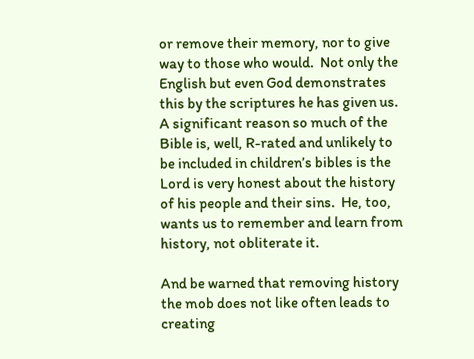or remove their memory, nor to give way to those who would.  Not only the English but even God demonstrates this by the scriptures he has given us.  A significant reason so much of the Bible is, well, R-rated and unlikely to be included in children’s bibles is the Lord is very honest about the history of his people and their sins.  He, too, wants us to remember and learn from history, not obliterate it.

And be warned that removing history the mob does not like often leads to creating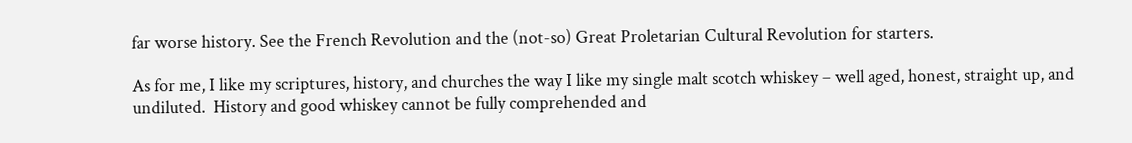far worse history. See the French Revolution and the (not-so) Great Proletarian Cultural Revolution for starters.

As for me, I like my scriptures, history, and churches the way I like my single malt scotch whiskey – well aged, honest, straight up, and undiluted.  History and good whiskey cannot be fully comprehended and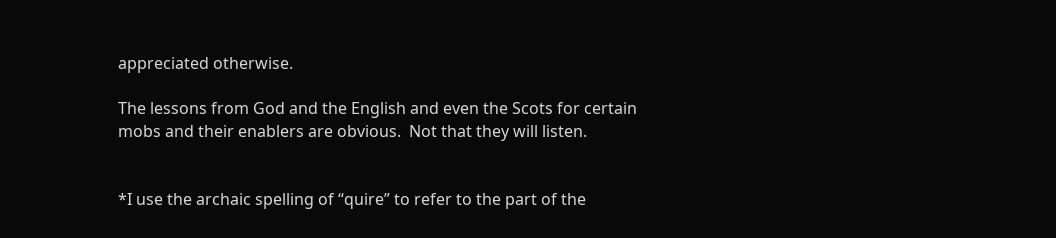appreciated otherwise.

The lessons from God and the English and even the Scots for certain mobs and their enablers are obvious.  Not that they will listen.


*I use the archaic spelling of “quire” to refer to the part of the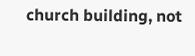church building, not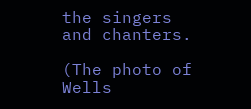the singers and chanters.

(The photo of Wells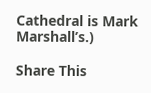Cathedral is Mark Marshall’s.)

Share This